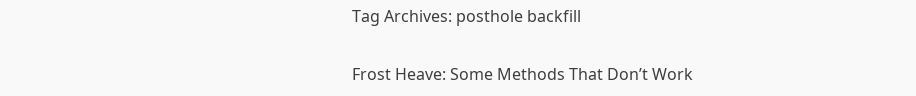Tag Archives: posthole backfill

Frost Heave: Some Methods That Don’t Work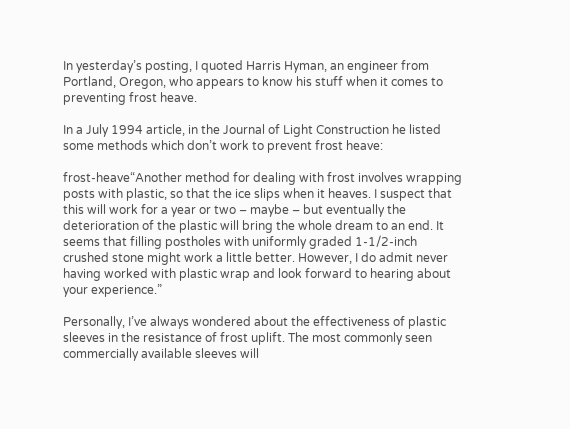In yesterday’s posting, I quoted Harris Hyman, an engineer from Portland, Oregon, who appears to know his stuff when it comes to preventing frost heave.

In a July 1994 article, in the Journal of Light Construction he listed some methods which don’t work to prevent frost heave:

frost-heave“Another method for dealing with frost involves wrapping posts with plastic, so that the ice slips when it heaves. I suspect that this will work for a year or two – maybe – but eventually the deterioration of the plastic will bring the whole dream to an end. It seems that filling postholes with uniformly graded 1-1/2-inch crushed stone might work a little better. However, I do admit never having worked with plastic wrap and look forward to hearing about your experience.”

Personally, I’ve always wondered about the effectiveness of plastic sleeves in the resistance of frost uplift. The most commonly seen commercially available sleeves will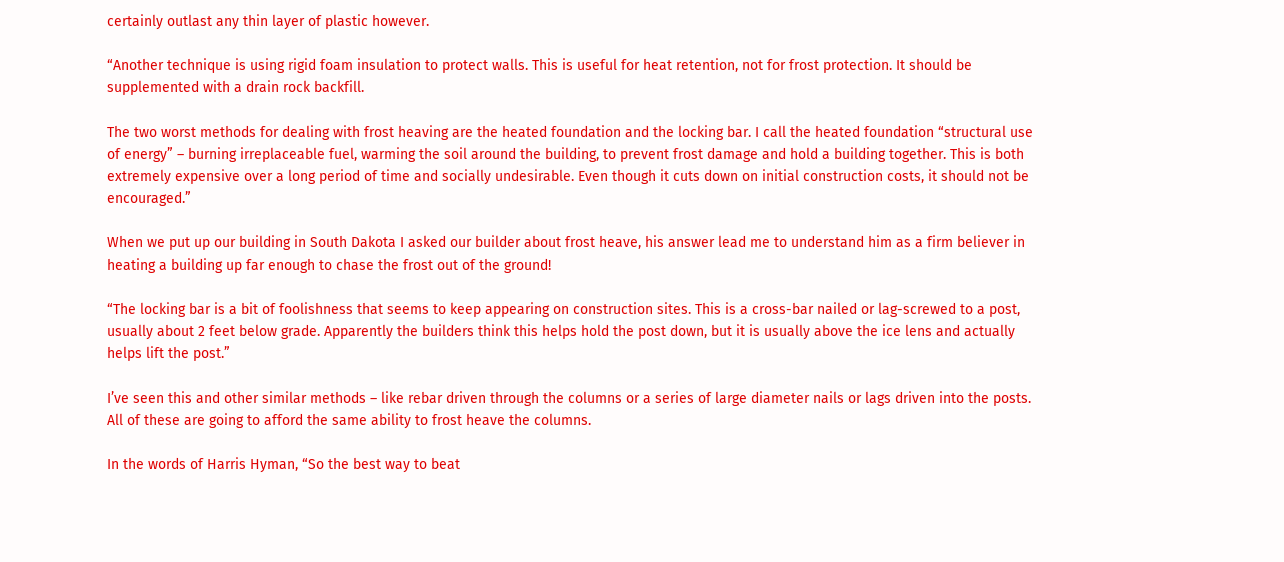certainly outlast any thin layer of plastic however.

“Another technique is using rigid foam insulation to protect walls. This is useful for heat retention, not for frost protection. It should be supplemented with a drain rock backfill.

The two worst methods for dealing with frost heaving are the heated foundation and the locking bar. I call the heated foundation “structural use of energy” – burning irreplaceable fuel, warming the soil around the building, to prevent frost damage and hold a building together. This is both extremely expensive over a long period of time and socially undesirable. Even though it cuts down on initial construction costs, it should not be encouraged.”

When we put up our building in South Dakota I asked our builder about frost heave, his answer lead me to understand him as a firm believer in heating a building up far enough to chase the frost out of the ground!

“The locking bar is a bit of foolishness that seems to keep appearing on construction sites. This is a cross-bar nailed or lag-screwed to a post, usually about 2 feet below grade. Apparently the builders think this helps hold the post down, but it is usually above the ice lens and actually helps lift the post.”

I’ve seen this and other similar methods – like rebar driven through the columns or a series of large diameter nails or lags driven into the posts. All of these are going to afford the same ability to frost heave the columns.

In the words of Harris Hyman, “So the best way to beat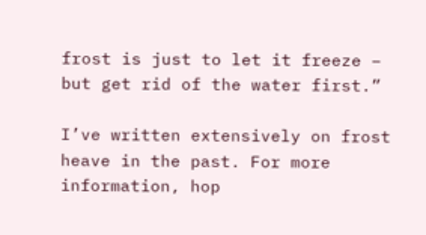frost is just to let it freeze – but get rid of the water first.”

I’ve written extensively on frost heave in the past. For more information, hop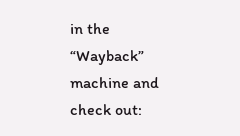in the “Wayback” machine and check out: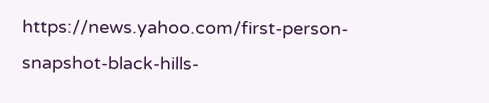https://news.yahoo.com/first-person-snapshot-black-hills-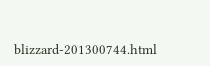blizzard-201300744.html